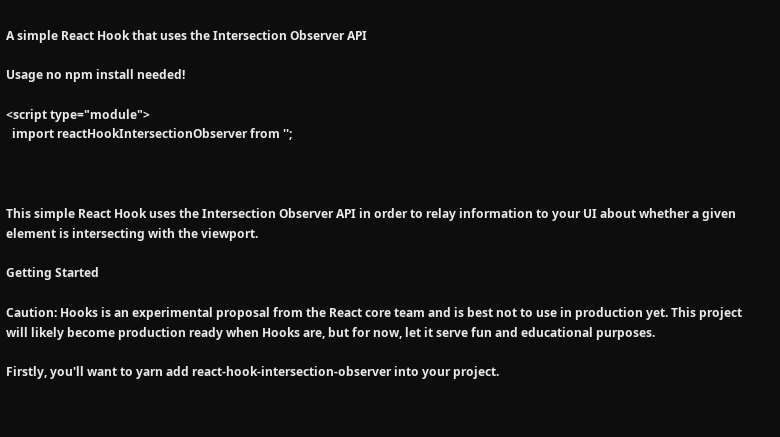A simple React Hook that uses the Intersection Observer API

Usage no npm install needed!

<script type="module">
  import reactHookIntersectionObserver from '';



This simple React Hook uses the Intersection Observer API in order to relay information to your UI about whether a given element is intersecting with the viewport.

Getting Started

Caution: Hooks is an experimental proposal from the React core team and is best not to use in production yet. This project will likely become production ready when Hooks are, but for now, let it serve fun and educational purposes.

Firstly, you'll want to yarn add react-hook-intersection-observer into your project.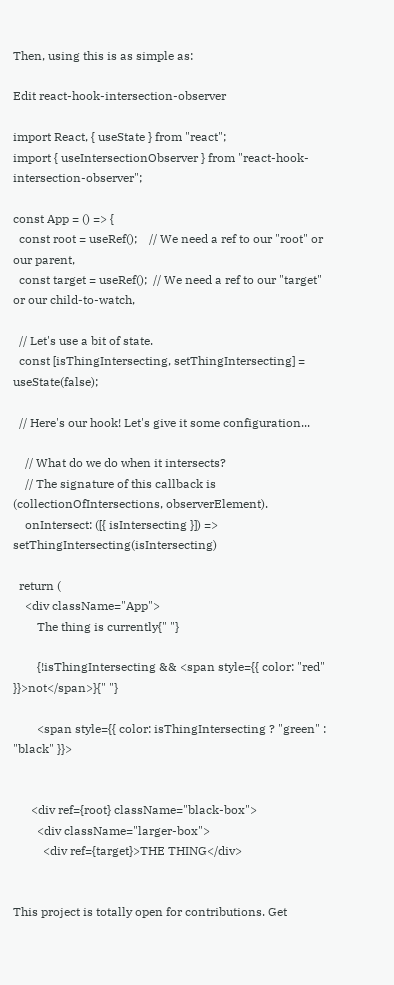Then, using this is as simple as:

Edit react-hook-intersection-observer

import React, { useState } from "react";
import { useIntersectionObserver } from "react-hook-intersection-observer";

const App = () => {
  const root = useRef();    // We need a ref to our "root" or our parent,
  const target = useRef();  // We need a ref to our "target" or our child-to-watch,

  // Let's use a bit of state.
  const [isThingIntersecting, setThingIntersecting] = useState(false);

  // Here's our hook! Let's give it some configuration...

    // What do we do when it intersects?
    // The signature of this callback is (collectionOfIntersections, observerElement).
    onIntersect: ([{ isIntersecting }]) => setThingIntersecting(isIntersecting)

  return (
    <div className="App">
        The thing is currently{" "}

        {!isThingIntersecting && <span style={{ color: "red" }}>not</span>}{" "}

        <span style={{ color: isThingIntersecting ? "green" : "black" }}>


      <div ref={root} className="black-box">
        <div className="larger-box">
          <div ref={target}>THE THING</div>


This project is totally open for contributions. Get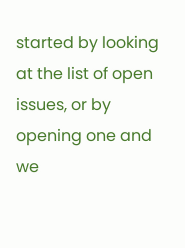started by looking at the list of open issues, or by opening one and we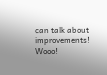can talk about improvements! Wooo!